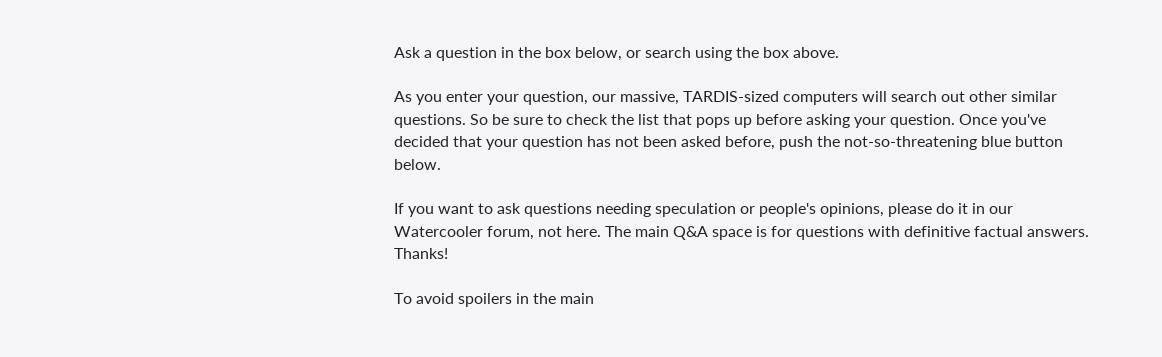Ask a question in the box below, or search using the box above.

As you enter your question, our massive, TARDIS-sized computers will search out other similar questions. So be sure to check the list that pops up before asking your question. Once you've decided that your question has not been asked before, push the not-so-threatening blue button below.

If you want to ask questions needing speculation or people's opinions, please do it in our Watercooler forum, not here. The main Q&A space is for questions with definitive factual answers. Thanks!

To avoid spoilers in the main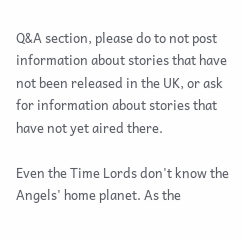Q&A section, please do to not post information about stories that have not been released in the UK, or ask for information about stories that have not yet aired there.

Even the Time Lords don't know the Angels' home planet. As the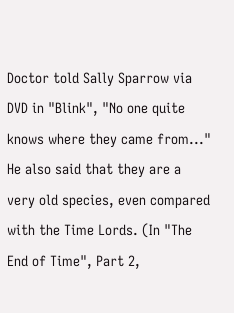Doctor told Sally Sparrow via DVD in "Blink", "No one quite knows where they came from..." He also said that they are a very old species, even compared with the Time Lords. (In "The End of Time", Part 2,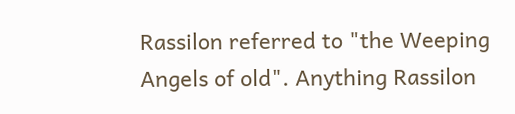Rassilon referred to "the Weeping Angels of old". Anything Rassilon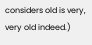considers old is very, very old indeed.)